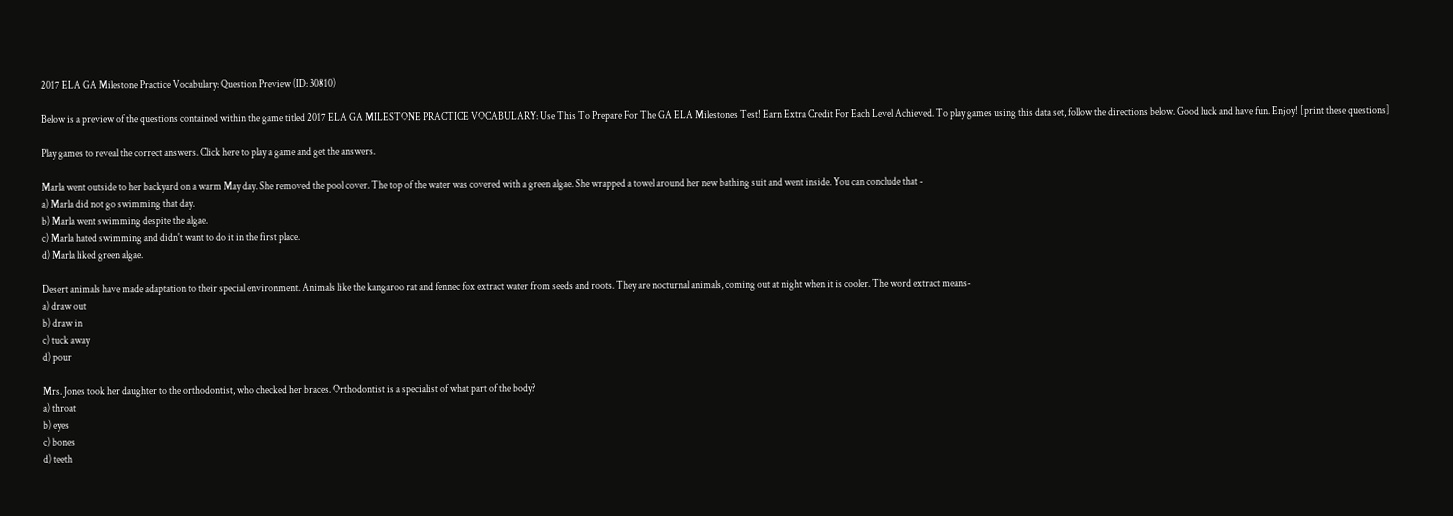2017 ELA GA Milestone Practice Vocabulary: Question Preview (ID: 30810)

Below is a preview of the questions contained within the game titled 2017 ELA GA MILESTONE PRACTICE VOCABULARY: Use This To Prepare For The GA ELA Milestones Test! Earn Extra Credit For Each Level Achieved. To play games using this data set, follow the directions below. Good luck and have fun. Enjoy! [print these questions]

Play games to reveal the correct answers. Click here to play a game and get the answers.

Marla went outside to her backyard on a warm May day. She removed the pool cover. The top of the water was covered with a green algae. She wrapped a towel around her new bathing suit and went inside. You can conclude that -
a) Marla did not go swimming that day.
b) Marla went swimming despite the algae.
c) Marla hated swimming and didn't want to do it in the first place.
d) Marla liked green algae.

Desert animals have made adaptation to their special environment. Animals like the kangaroo rat and fennec fox extract water from seeds and roots. They are nocturnal animals, coming out at night when it is cooler. The word extract means-
a) draw out
b) draw in
c) tuck away
d) pour

Mrs. Jones took her daughter to the orthodontist, who checked her braces. Orthodontist is a specialist of what part of the body?
a) throat
b) eyes
c) bones
d) teeth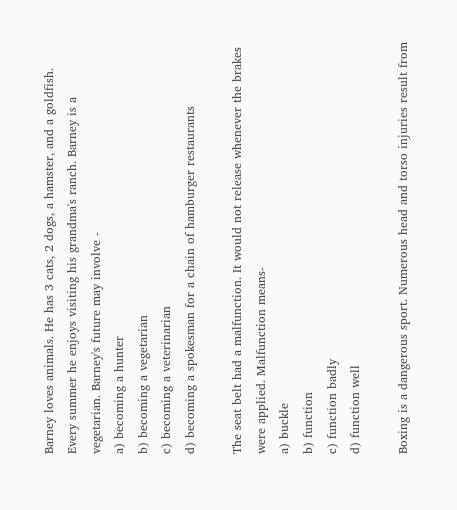Barney loves animals. He has 3 cats, 2 dogs, a hamster, and a goldfish. Every summer he enjoys visiting his grandma's ranch. Barney is a vegetarian. Barney's future may involve -
a) becoming a hunter
b) becoming a vegetarian
c) becoming a veterinarian
d) becoming a spokesman for a chain of hamburger restaurants

The seat belt had a malfunction. It would not release whenever the brakes were applied. Malfunction means-
a) buckle
b) function
c) function badly
d) function well

Boxing is a dangerous sport. Numerous head and torso injuries result from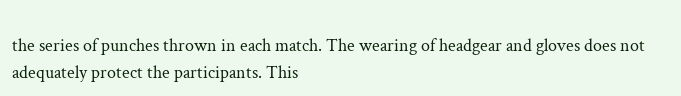the series of punches thrown in each match. The wearing of headgear and gloves does not adequately protect the participants. This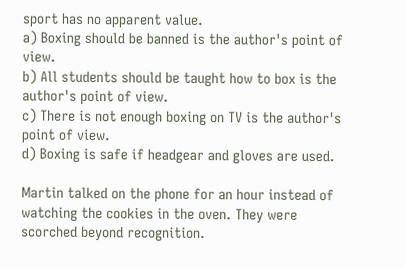sport has no apparent value.
a) Boxing should be banned is the author's point of view.
b) All students should be taught how to box is the author's point of view.
c) There is not enough boxing on TV is the author's point of view.
d) Boxing is safe if headgear and gloves are used.

Martin talked on the phone for an hour instead of watching the cookies in the oven. They were scorched beyond recognition.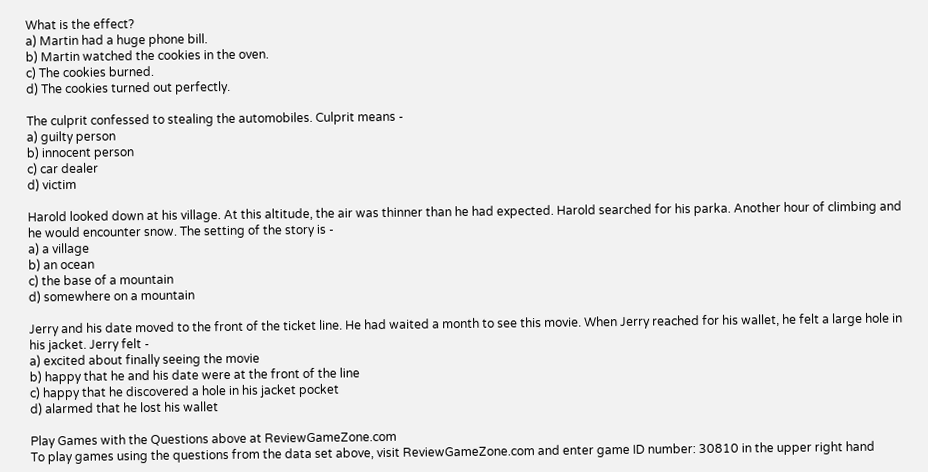What is the effect?
a) Martin had a huge phone bill.
b) Martin watched the cookies in the oven.
c) The cookies burned.
d) The cookies turned out perfectly.

The culprit confessed to stealing the automobiles. Culprit means -
a) guilty person
b) innocent person
c) car dealer
d) victim

Harold looked down at his village. At this altitude, the air was thinner than he had expected. Harold searched for his parka. Another hour of climbing and he would encounter snow. The setting of the story is -
a) a village
b) an ocean
c) the base of a mountain
d) somewhere on a mountain

Jerry and his date moved to the front of the ticket line. He had waited a month to see this movie. When Jerry reached for his wallet, he felt a large hole in his jacket. Jerry felt -
a) excited about finally seeing the movie
b) happy that he and his date were at the front of the line
c) happy that he discovered a hole in his jacket pocket
d) alarmed that he lost his wallet

Play Games with the Questions above at ReviewGameZone.com
To play games using the questions from the data set above, visit ReviewGameZone.com and enter game ID number: 30810 in the upper right hand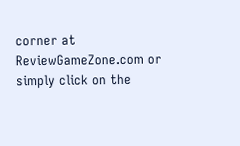corner at ReviewGameZone.com or simply click on the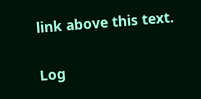link above this text.

Log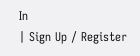In
| Sign Up / Register